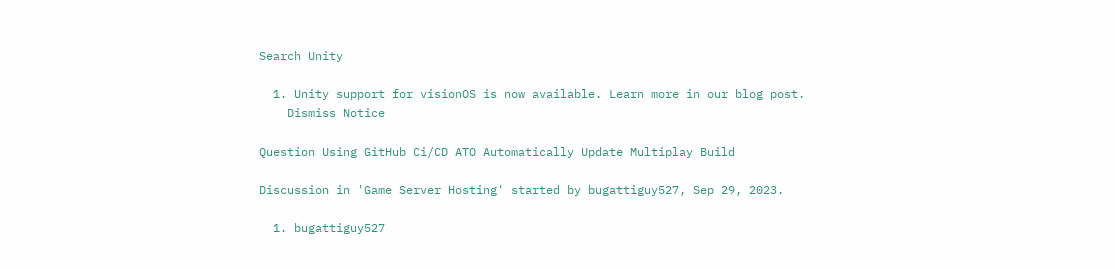Search Unity

  1. Unity support for visionOS is now available. Learn more in our blog post.
    Dismiss Notice

Question Using GitHub Ci/CD ATO Automatically Update Multiplay Build

Discussion in 'Game Server Hosting' started by bugattiguy527, Sep 29, 2023.

  1. bugattiguy527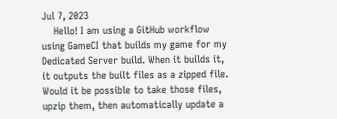Jul 7, 2023
    Hello! I am using a GitHub workflow using GameCI that builds my game for my Dedicated Server build. When it builds it, it outputs the built files as a zipped file. Would it be possible to take those files, upzip them, then automatically update a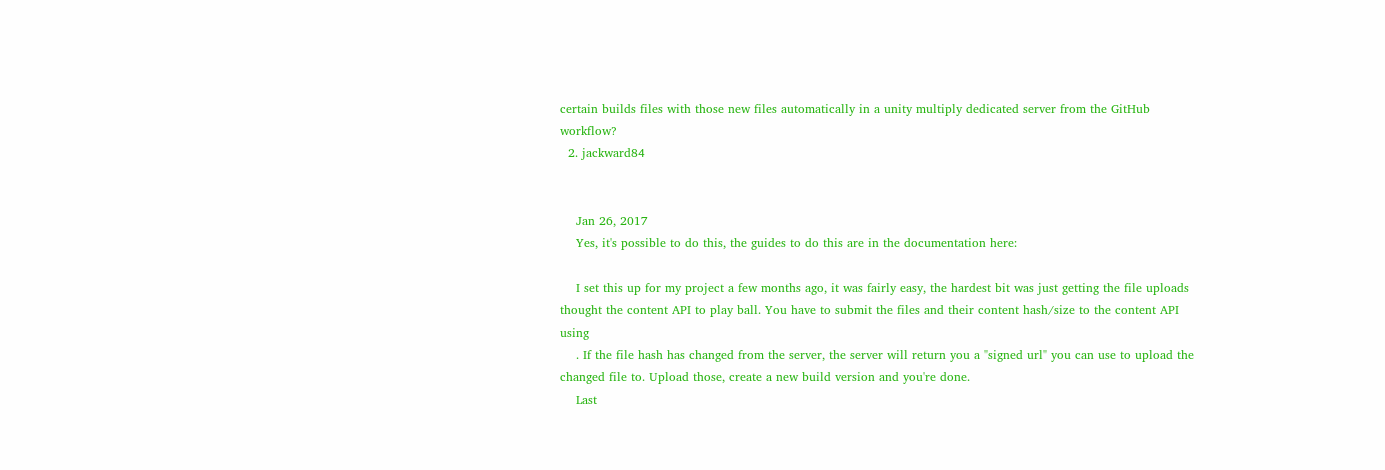certain builds files with those new files automatically in a unity multiply dedicated server from the GitHub workflow?
  2. jackward84


    Jan 26, 2017
    Yes, it's possible to do this, the guides to do this are in the documentation here:

    I set this up for my project a few months ago, it was fairly easy, the hardest bit was just getting the file uploads thought the content API to play ball. You have to submit the files and their content hash/size to the content API using
    . If the file hash has changed from the server, the server will return you a "signed url" you can use to upload the changed file to. Upload those, create a new build version and you're done.
    Last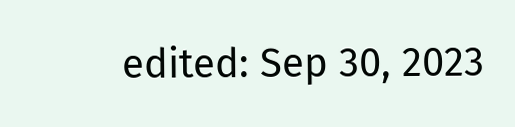edited: Sep 30, 2023